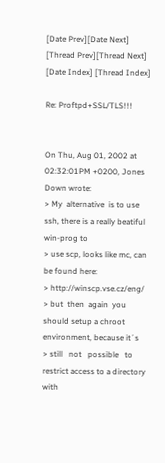[Date Prev][Date Next] [Thread Prev][Thread Next] [Date Index] [Thread Index]

Re: Proftpd+SSL/TLS!!!


On Thu, Aug 01, 2002 at 02:32:01PM +0200, Jones Down wrote:
> My  alternative  is to use ssh, there is a really beatiful win-prog to
> use scp, looks like mc, can be found here:
> http://winscp.vse.cz/eng/
> but  then  again  you  should setup a chroot environment, because it´s
> still   not   possible   to restrict access to a directory with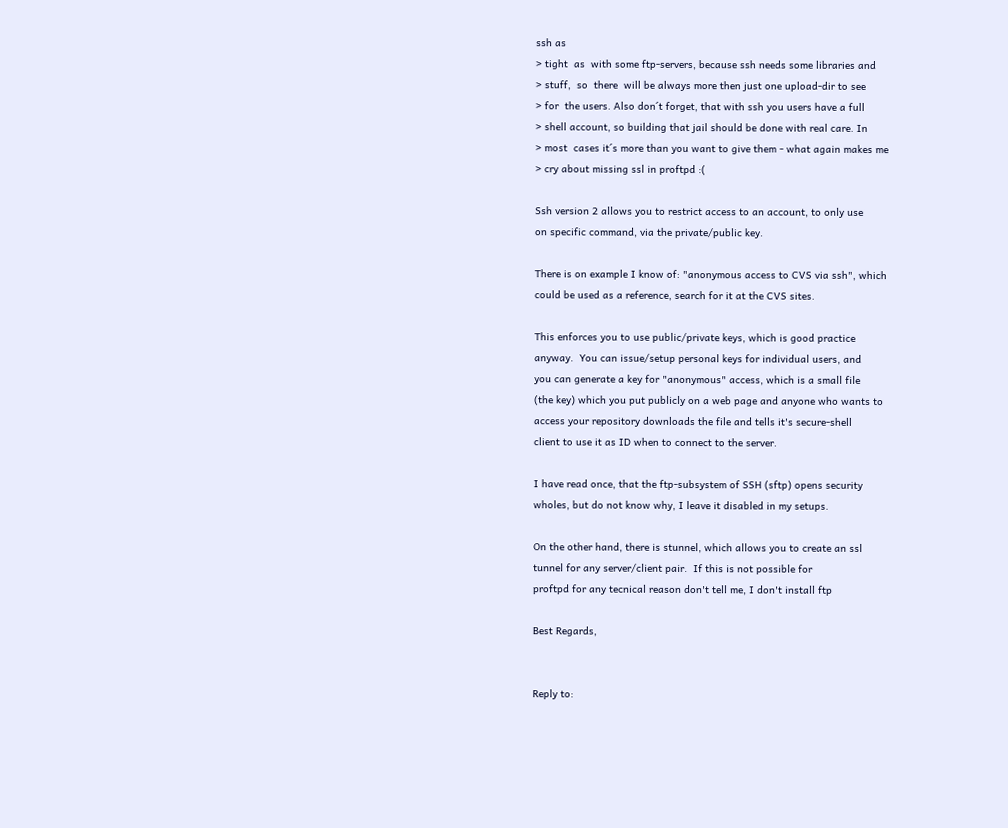ssh as
> tight  as  with some ftp-servers, because ssh needs some libraries and
> stuff,  so  there  will be always more then just one upload-dir to see
> for  the users. Also don´t forget, that with ssh you users have a full
> shell account, so building that jail should be done with real care. In
> most  cases it´s more than you want to give them - what again makes me
> cry about missing ssl in proftpd :(

Ssh version 2 allows you to restrict access to an account, to only use
on specific command, via the private/public key.

There is on example I know of: "anonymous access to CVS via ssh", which
could be used as a reference, search for it at the CVS sites.

This enforces you to use public/private keys, which is good practice
anyway.  You can issue/setup personal keys for individual users, and
you can generate a key for "anonymous" access, which is a small file
(the key) which you put publicly on a web page and anyone who wants to
access your repository downloads the file and tells it's secure-shell
client to use it as ID when to connect to the server.

I have read once, that the ftp-subsystem of SSH (sftp) opens security
wholes, but do not know why, I leave it disabled in my setups.

On the other hand, there is stunnel, which allows you to create an ssl
tunnel for any server/client pair.  If this is not possible for
proftpd for any tecnical reason don't tell me, I don't install ftp

Best Regards,


Reply to: